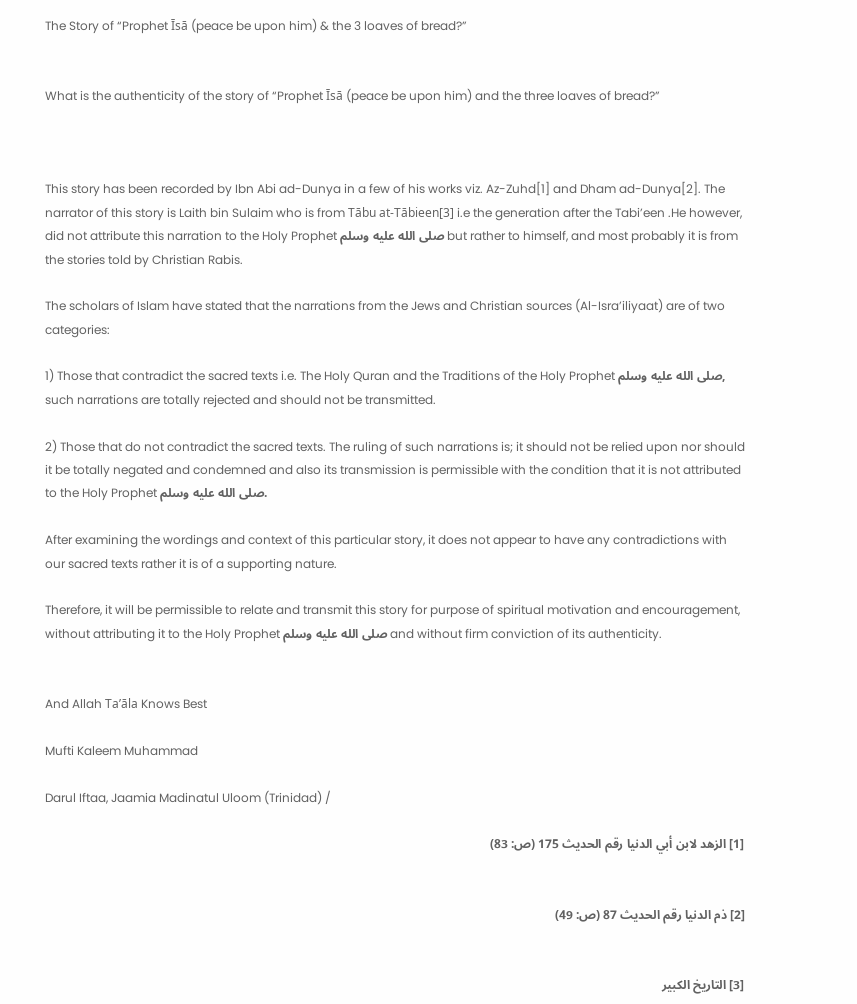The Story of “Prophet Īsā (peace be upon him) & the 3 loaves of bread?”


What is the authenticity of the story of “Prophet Īsā (peace be upon him) and the three loaves of bread?”



This story has been recorded by Ibn Abi ad-Dunya in a few of his works viz. Az-Zuhd[1] and Dham ad-Dunya[2]. The narrator of this story is Laith bin Sulaim who is from Tābu at-Tābieen[3] i.e the generation after the Tabi’een .He however, did not attribute this narration to the Holy Prophet صلى الله عليه وسلم but rather to himself, and most probably it is from the stories told by Christian Rabis.

The scholars of Islam have stated that the narrations from the Jews and Christian sources (Al-Isra’iliyaat) are of two categories:

1) Those that contradict the sacred texts i.e. The Holy Quran and the Traditions of the Holy Prophet صلى الله عليه وسلم, such narrations are totally rejected and should not be transmitted.

2) Those that do not contradict the sacred texts. The ruling of such narrations is; it should not be relied upon nor should it be totally negated and condemned and also its transmission is permissible with the condition that it is not attributed to the Holy Prophet صلى الله عليه وسلم.

After examining the wordings and context of this particular story, it does not appear to have any contradictions with our sacred texts rather it is of a supporting nature.

Therefore, it will be permissible to relate and transmit this story for purpose of spiritual motivation and encouragement, without attributing it to the Holy Prophet صلى الله عليه وسلم and without firm conviction of its authenticity.


And Allah Ta’āla Knows Best

Mufti Kaleem Muhammad

Darul Iftaa, Jaamia Madinatul Uloom (Trinidad) /

[1] الزهد لابن أبي الدنيا رقم الحديث 175 (ص: 83)


[2] ذم الدنيا رقم الحديث 87 (ص: 49)


[3] التاريخ الكبير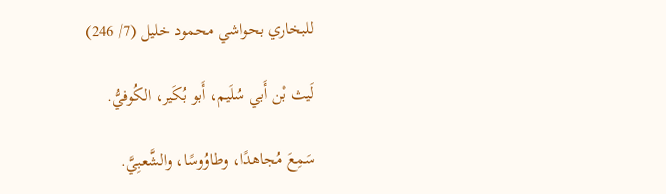للبخاري بحواشي محمود خليل (7/ 246)

لَيث بْن أَبي سُلَيم، أَبو بُكَير، الكُوفيُّ.

سَمِعَ مُجاهدًا، وطاوُوسًا، والشَّعبِيَّ.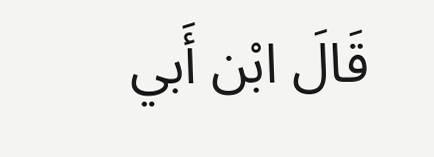قَالَ ابْن أَبي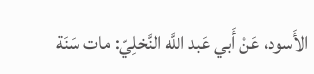الأَسود، عَنْ أَبي عَبد اللَّه النَّخلِيّ: مات سَنَة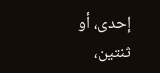إحدى، أو ثنتين،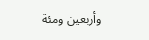وأربعين ومئة